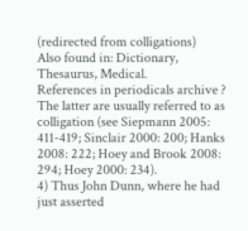(redirected from colligations)
Also found in: Dictionary, Thesaurus, Medical.
References in periodicals archive ?
The latter are usually referred to as colligation (see Siepmann 2005: 411-419; Sinclair 2000: 200; Hanks 2008: 222; Hoey and Brook 2008: 294; Hoey 2000: 234).
4) Thus John Dunn, where he had just asserted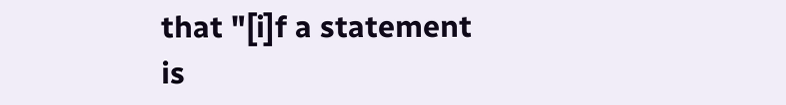that "[i]f a statement is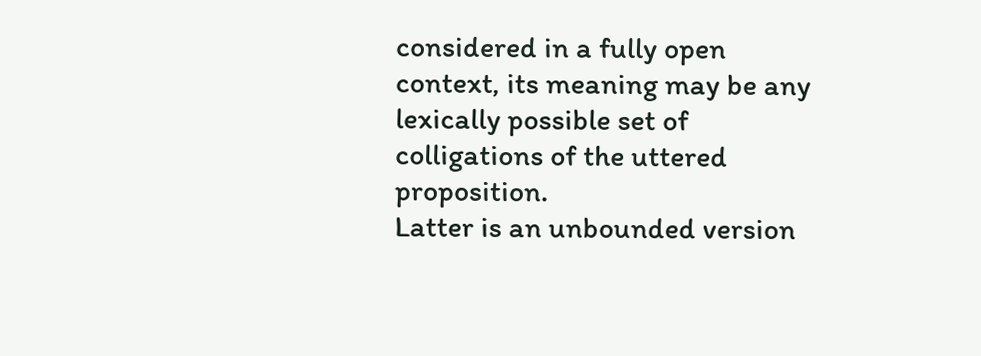considered in a fully open context, its meaning may be any lexically possible set of colligations of the uttered proposition.
Latter is an unbounded version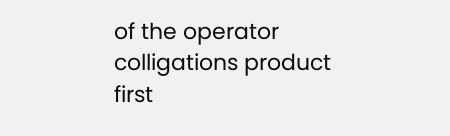of the operator colligations product first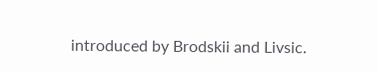introduced by Brodskii and Livsic.